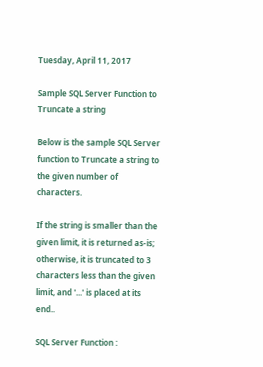Tuesday, April 11, 2017

Sample SQL Server Function to Truncate a string

Below is the sample SQL Server function to Truncate a string to the given number of characters.

If the string is smaller than the given limit, it is returned as-is; otherwise, it is truncated to 3 characters less than the given limit, and '...' is placed at its end..

SQL Server Function :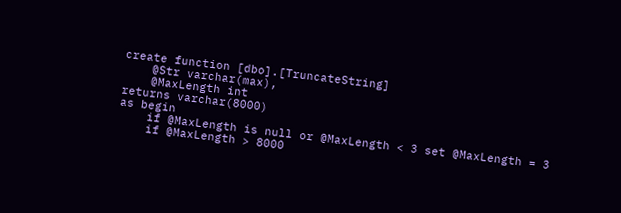create function [dbo].[TruncateString]
    @Str varchar(max),
    @MaxLength int
returns varchar(8000)
as begin
    if @MaxLength is null or @MaxLength < 3 set @MaxLength = 3
    if @MaxLength > 8000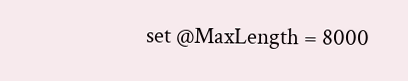set @MaxLength = 8000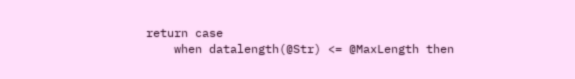return case
    when datalength(@Str) <= @MaxLength then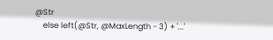@Str
    else left(@Str, @MaxLength - 3) + '...'